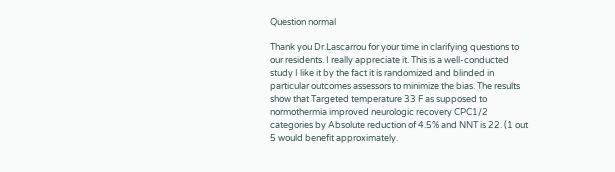Question normal

Thank you Dr.Lascarrou for your time in clarifying questions to our residents. I really appreciate it. This is a well-conducted study I like it by the fact it is randomized and blinded in particular outcomes assessors to minimize the bias. The results show that Targeted temperature 33 F as supposed to normothermia improved neurologic recovery CPC1/2 categories by Absolute reduction of 4.5% and NNT is 22. (1 out 5 would benefit approximately.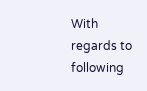With regards to following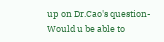up on Dr.Cao's question- Would u be able to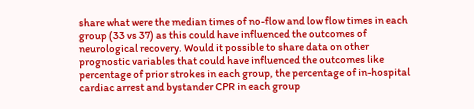share what were the median times of no-flow and low flow times in each group (33 vs 37) as this could have influenced the outcomes of neurological recovery. Would it possible to share data on other prognostic variables that could have influenced the outcomes like percentage of prior strokes in each group, the percentage of in-hospital cardiac arrest and bystander CPR in each group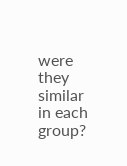were they similar in each group?